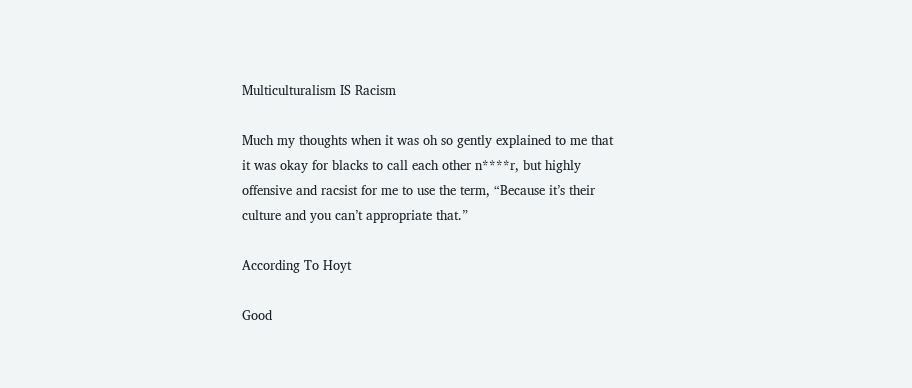Multiculturalism IS Racism

Much my thoughts when it was oh so gently explained to me that it was okay for blacks to call each other n****r, but highly offensive and racsist for me to use the term, “Because it’s their culture and you can’t appropriate that.”

According To Hoyt

Good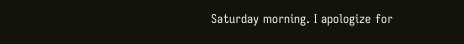Saturday morning. I apologize for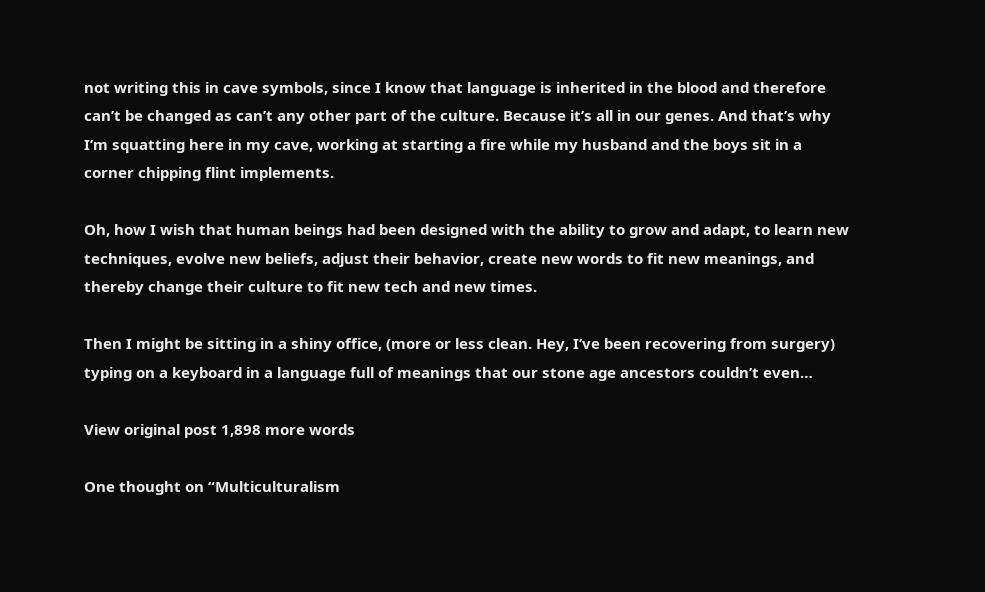not writing this in cave symbols, since I know that language is inherited in the blood and therefore can’t be changed as can’t any other part of the culture. Because it’s all in our genes. And that’s why I’m squatting here in my cave, working at starting a fire while my husband and the boys sit in a corner chipping flint implements.

Oh, how I wish that human beings had been designed with the ability to grow and adapt, to learn new techniques, evolve new beliefs, adjust their behavior, create new words to fit new meanings, and thereby change their culture to fit new tech and new times.

Then I might be sitting in a shiny office, (more or less clean. Hey, I’ve been recovering from surgery) typing on a keyboard in a language full of meanings that our stone age ancestors couldn’t even…

View original post 1,898 more words

One thought on “Multiculturalism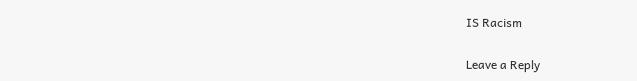IS Racism

Leave a Reply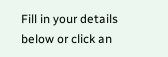Fill in your details below or click an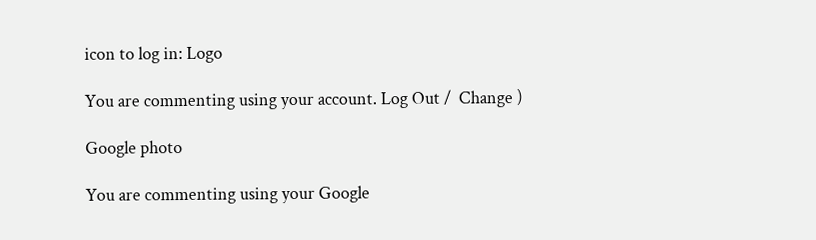icon to log in: Logo

You are commenting using your account. Log Out /  Change )

Google photo

You are commenting using your Google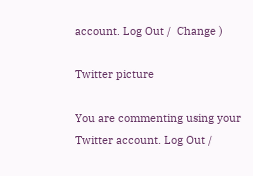account. Log Out /  Change )

Twitter picture

You are commenting using your Twitter account. Log Out /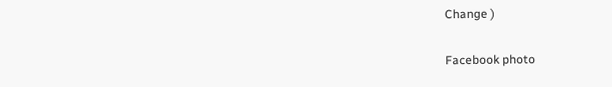Change )

Facebook photo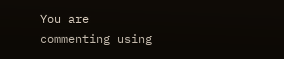You are commenting using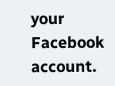your Facebook account.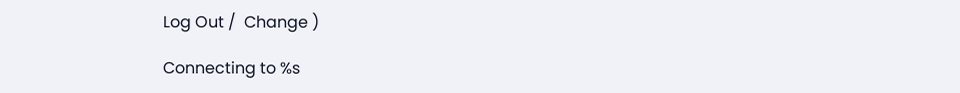Log Out /  Change )

Connecting to %s